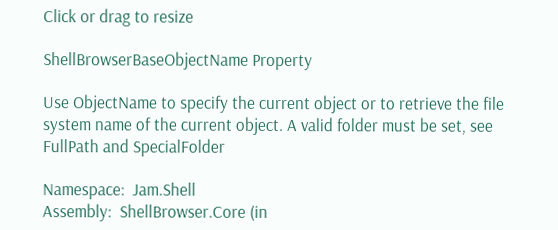Click or drag to resize

ShellBrowserBaseObjectName Property

Use ObjectName to specify the current object or to retrieve the file system name of the current object. A valid folder must be set, see FullPath and SpecialFolder

Namespace:  Jam.Shell
Assembly:  ShellBrowser.Core (in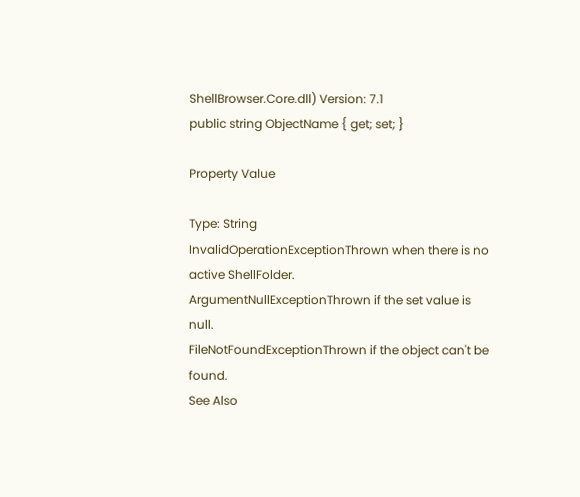ShellBrowser.Core.dll) Version: 7.1
public string ObjectName { get; set; }

Property Value

Type: String
InvalidOperationExceptionThrown when there is no active ShellFolder.
ArgumentNullExceptionThrown if the set value is null.
FileNotFoundExceptionThrown if the object can't be found.
See Also